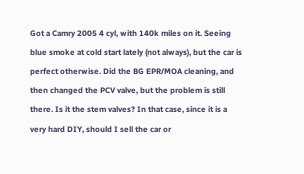Got a Camry 2005 4 cyl, with 140k miles on it. Seeing blue smoke at cold start lately (not always), but the car is perfect otherwise. Did the BG EPR/MOA cleaning, and then changed the PCV valve, but the problem is still there. Is it the stem valves? In that case, since it is a very hard DIY, should I sell the car or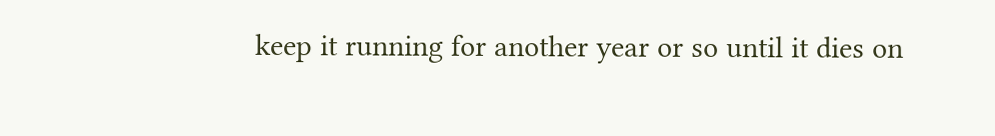keep it running for another year or so until it dies on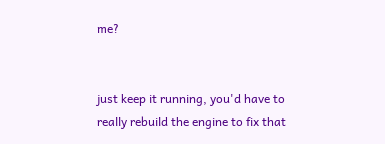me?


just keep it running, you'd have to really rebuild the engine to fix that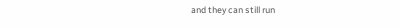and they can still run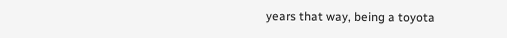years that way, being a toyota